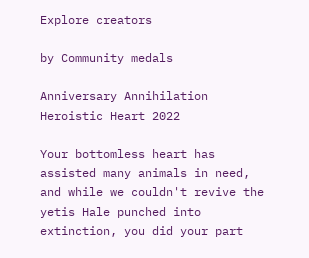Explore creators

by Community medals

Anniversary Annihilation Heroistic Heart 2022

Your bottomless heart has assisted many animals in need, and while we couldn't revive the yetis Hale punched into extinction, you did your part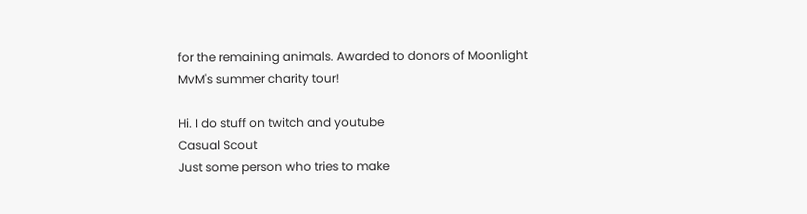for the remaining animals. Awarded to donors of Moonlight MvM's summer charity tour!

Hi. I do stuff on twitch and youtube
Casual Scout
Just some person who tries to make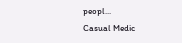peopl...
Casual Medic